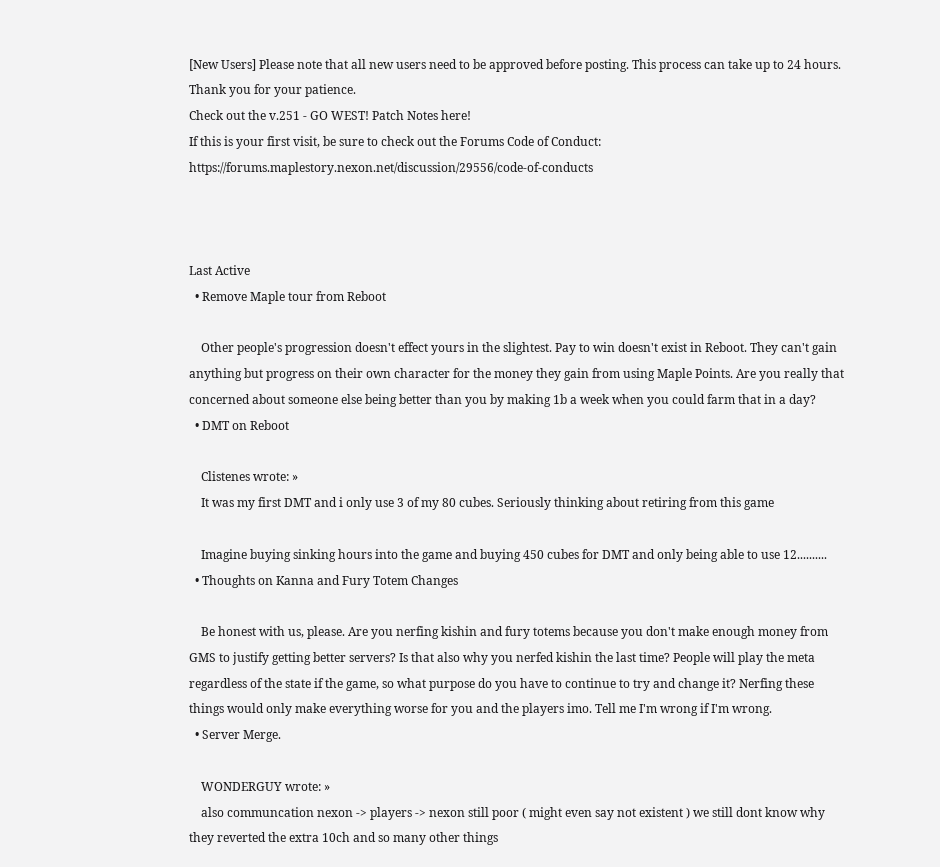[New Users] Please note that all new users need to be approved before posting. This process can take up to 24 hours. Thank you for your patience.
Check out the v.251 - GO WEST! Patch Notes here!
If this is your first visit, be sure to check out the Forums Code of Conduct: https://forums.maplestory.nexon.net/discussion/29556/code-of-conducts



Last Active
  • Remove Maple tour from Reboot

    Other people's progression doesn't effect yours in the slightest. Pay to win doesn't exist in Reboot. They can't gain anything but progress on their own character for the money they gain from using Maple Points. Are you really that concerned about someone else being better than you by making 1b a week when you could farm that in a day?
  • DMT on Reboot

    Clistenes wrote: »
    It was my first DMT and i only use 3 of my 80 cubes. Seriously thinking about retiring from this game

    Imagine buying sinking hours into the game and buying 450 cubes for DMT and only being able to use 12..........
  • Thoughts on Kanna and Fury Totem Changes

    Be honest with us, please. Are you nerfing kishin and fury totems because you don't make enough money from GMS to justify getting better servers? Is that also why you nerfed kishin the last time? People will play the meta regardless of the state if the game, so what purpose do you have to continue to try and change it? Nerfing these things would only make everything worse for you and the players imo. Tell me I'm wrong if I'm wrong.
  • Server Merge.

    WONDERGUY wrote: »
    also communcation nexon -> players -> nexon still poor ( might even say not existent ) we still dont know why they reverted the extra 10ch and so many other things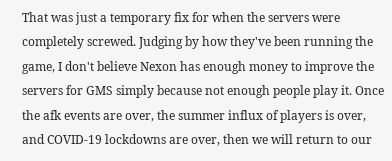That was just a temporary fix for when the servers were completely screwed. Judging by how they've been running the game, I don't believe Nexon has enough money to improve the servers for GMS simply because not enough people play it. Once the afk events are over, the summer influx of players is over, and COVID-19 lockdowns are over, then we will return to our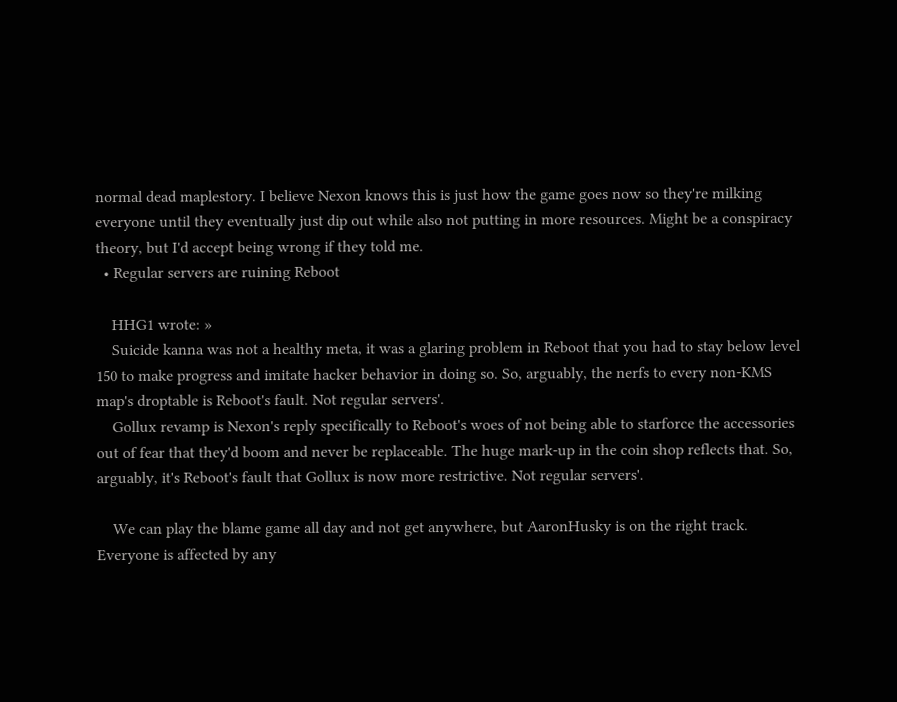normal dead maplestory. I believe Nexon knows this is just how the game goes now so they're milking everyone until they eventually just dip out while also not putting in more resources. Might be a conspiracy theory, but I'd accept being wrong if they told me.
  • Regular servers are ruining Reboot

    HHG1 wrote: »
    Suicide kanna was not a healthy meta, it was a glaring problem in Reboot that you had to stay below level 150 to make progress and imitate hacker behavior in doing so. So, arguably, the nerfs to every non-KMS map's droptable is Reboot's fault. Not regular servers'.
    Gollux revamp is Nexon's reply specifically to Reboot's woes of not being able to starforce the accessories out of fear that they'd boom and never be replaceable. The huge mark-up in the coin shop reflects that. So, arguably, it's Reboot's fault that Gollux is now more restrictive. Not regular servers'.

    We can play the blame game all day and not get anywhere, but AaronHusky is on the right track. Everyone is affected by any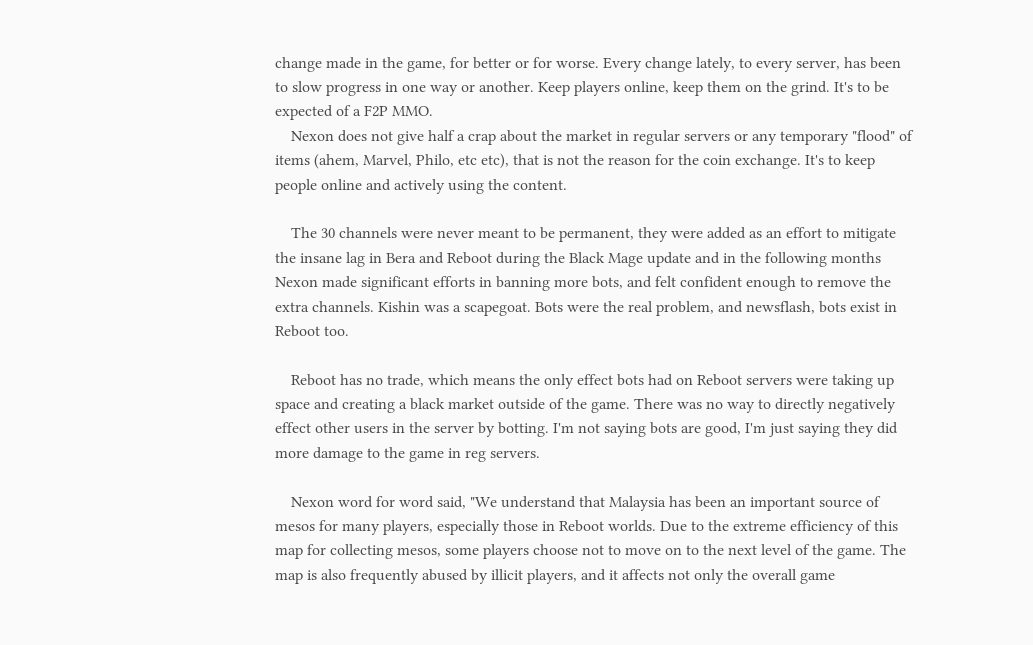change made in the game, for better or for worse. Every change lately, to every server, has been to slow progress in one way or another. Keep players online, keep them on the grind. It's to be expected of a F2P MMO.
    Nexon does not give half a crap about the market in regular servers or any temporary "flood" of items (ahem, Marvel, Philo, etc etc), that is not the reason for the coin exchange. It's to keep people online and actively using the content.

    The 30 channels were never meant to be permanent, they were added as an effort to mitigate the insane lag in Bera and Reboot during the Black Mage update and in the following months Nexon made significant efforts in banning more bots, and felt confident enough to remove the extra channels. Kishin was a scapegoat. Bots were the real problem, and newsflash, bots exist in Reboot too.

    Reboot has no trade, which means the only effect bots had on Reboot servers were taking up space and creating a black market outside of the game. There was no way to directly negatively effect other users in the server by botting. I'm not saying bots are good, I'm just saying they did more damage to the game in reg servers.

    Nexon word for word said, "We understand that Malaysia has been an important source of mesos for many players, especially those in Reboot worlds. Due to the extreme efficiency of this map for collecting mesos, some players choose not to move on to the next level of the game. The map is also frequently abused by illicit players, and it affects not only the overall game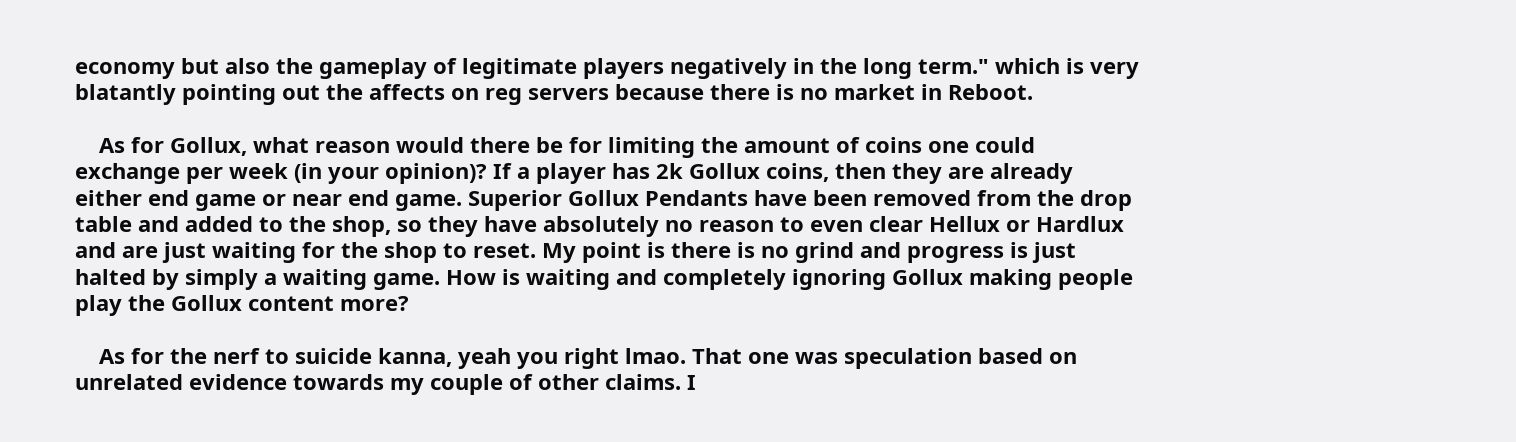economy but also the gameplay of legitimate players negatively in the long term." which is very blatantly pointing out the affects on reg servers because there is no market in Reboot.

    As for Gollux, what reason would there be for limiting the amount of coins one could exchange per week (in your opinion)? If a player has 2k Gollux coins, then they are already either end game or near end game. Superior Gollux Pendants have been removed from the drop table and added to the shop, so they have absolutely no reason to even clear Hellux or Hardlux and are just waiting for the shop to reset. My point is there is no grind and progress is just halted by simply a waiting game. How is waiting and completely ignoring Gollux making people play the Gollux content more?

    As for the nerf to suicide kanna, yeah you right lmao. That one was speculation based on unrelated evidence towards my couple of other claims. I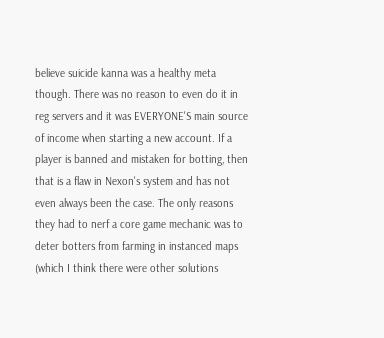believe suicide kanna was a healthy meta though. There was no reason to even do it in reg servers and it was EVERYONE'S main source of income when starting a new account. If a player is banned and mistaken for botting, then that is a flaw in Nexon's system and has not even always been the case. The only reasons they had to nerf a core game mechanic was to deter botters from farming in instanced maps (which I think there were other solutions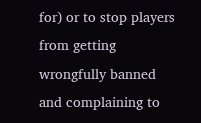for) or to stop players from getting wrongfully banned and complaining to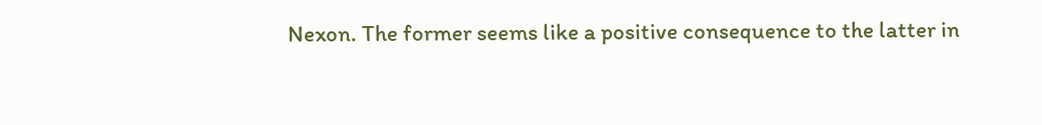Nexon. The former seems like a positive consequence to the latter in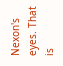Nexon's eyes. That is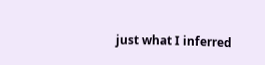just what I inferred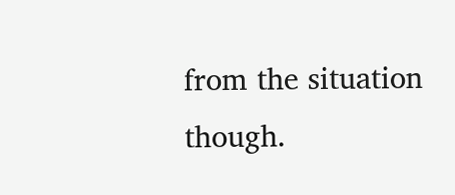from the situation though.